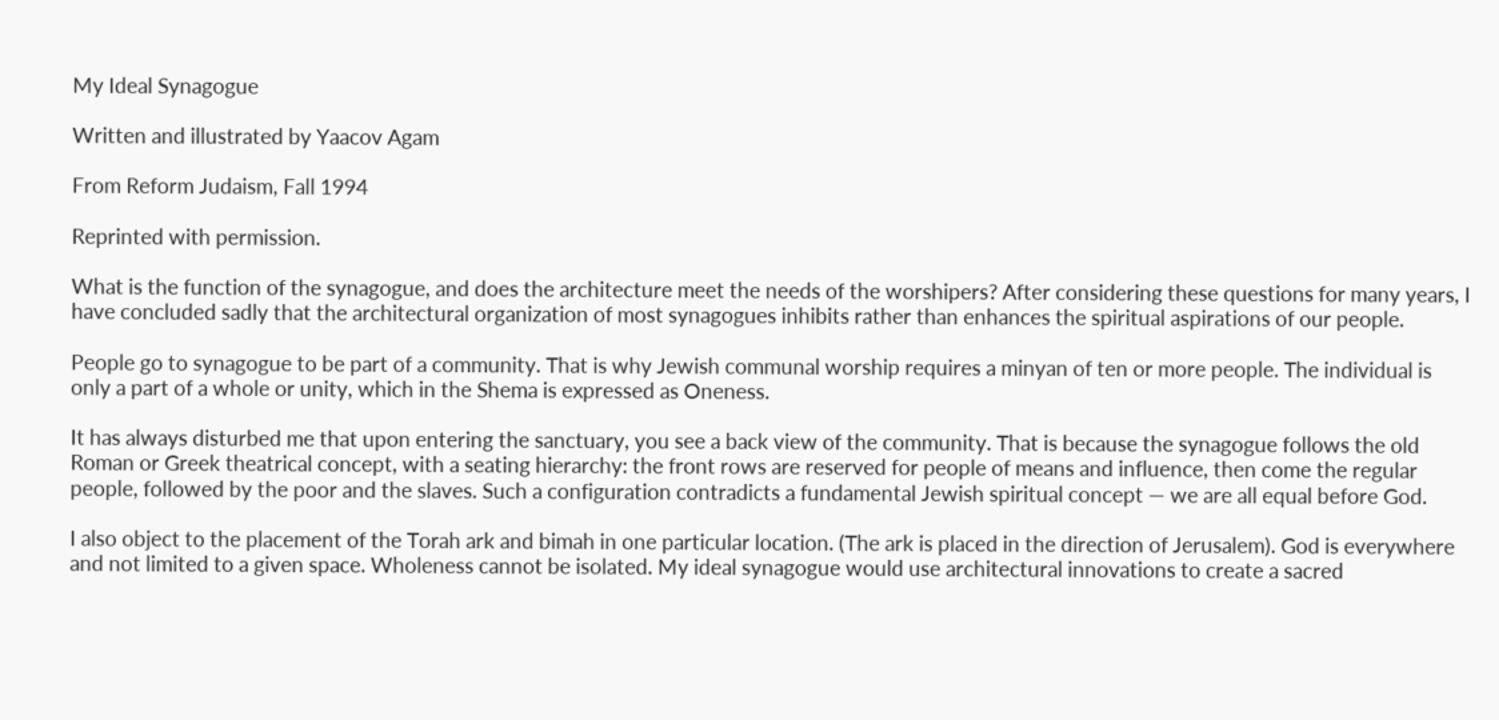My Ideal Synagogue

Written and illustrated by Yaacov Agam

From Reform Judaism, Fall 1994

Reprinted with permission.

What is the function of the synagogue, and does the architecture meet the needs of the worshipers? After considering these questions for many years, I have concluded sadly that the architectural organization of most synagogues inhibits rather than enhances the spiritual aspirations of our people.

People go to synagogue to be part of a community. That is why Jewish communal worship requires a minyan of ten or more people. The individual is only a part of a whole or unity, which in the Shema is expressed as Oneness.

It has always disturbed me that upon entering the sanctuary, you see a back view of the community. That is because the synagogue follows the old Roman or Greek theatrical concept, with a seating hierarchy: the front rows are reserved for people of means and influence, then come the regular people, followed by the poor and the slaves. Such a configuration contradicts a fundamental Jewish spiritual concept — we are all equal before God.

I also object to the placement of the Torah ark and bimah in one particular location. (The ark is placed in the direction of Jerusalem). God is everywhere and not limited to a given space. Wholeness cannot be isolated. My ideal synagogue would use architectural innovations to create a sacred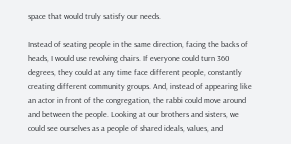space that would truly satisfy our needs.

Instead of seating people in the same direction, facing the backs of heads, I would use revolving chairs. If everyone could turn 360 degrees, they could at any time face different people, constantly creating different community groups. And, instead of appearing like an actor in front of the congregation, the rabbi could move around and between the people. Looking at our brothers and sisters, we could see ourselves as a people of shared ideals, values, and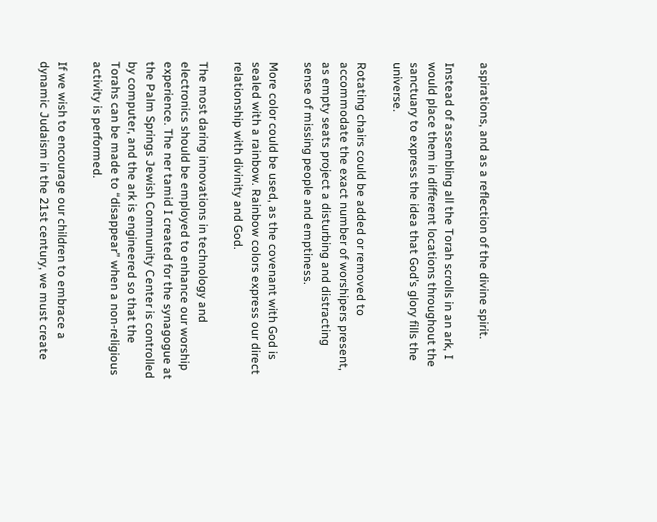aspirations, and as a reflection of the divine spirit.

Instead of assembling all the Torah scrolls in an ark, I would place them in different locations throughout the sanctuary to express the idea that God’s glory fills the universe.

Rotating chairs could be added or removed to accommodate the exact number of worshipers present, as empty seats project a disturbing and distracting sense of missing people and emptiness.

More color could be used, as the covenant with God is sealed with a rainbow. Rainbow colors express our direct relationship with divinity and God.

The most daring innovations in technology and electronics should be employed to enhance our worship experience. The ner tamid I created for the synagogue at the Palm Springs Jewish Community Center is controlled by computer, and the ark is engineered so that the Torahs can be made to “disappear” when a non-religious activity is performed.

If we wish to encourage our children to embrace a dynamic Judaism in the 21st century, we must create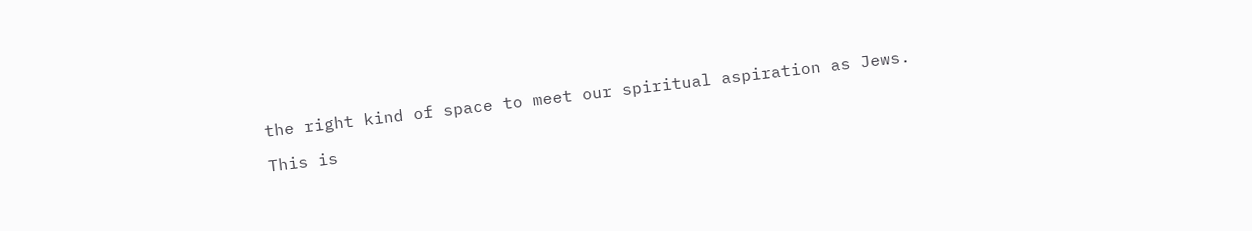the right kind of space to meet our spiritual aspiration as Jews.

This is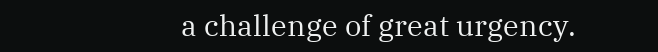a challenge of great urgency.